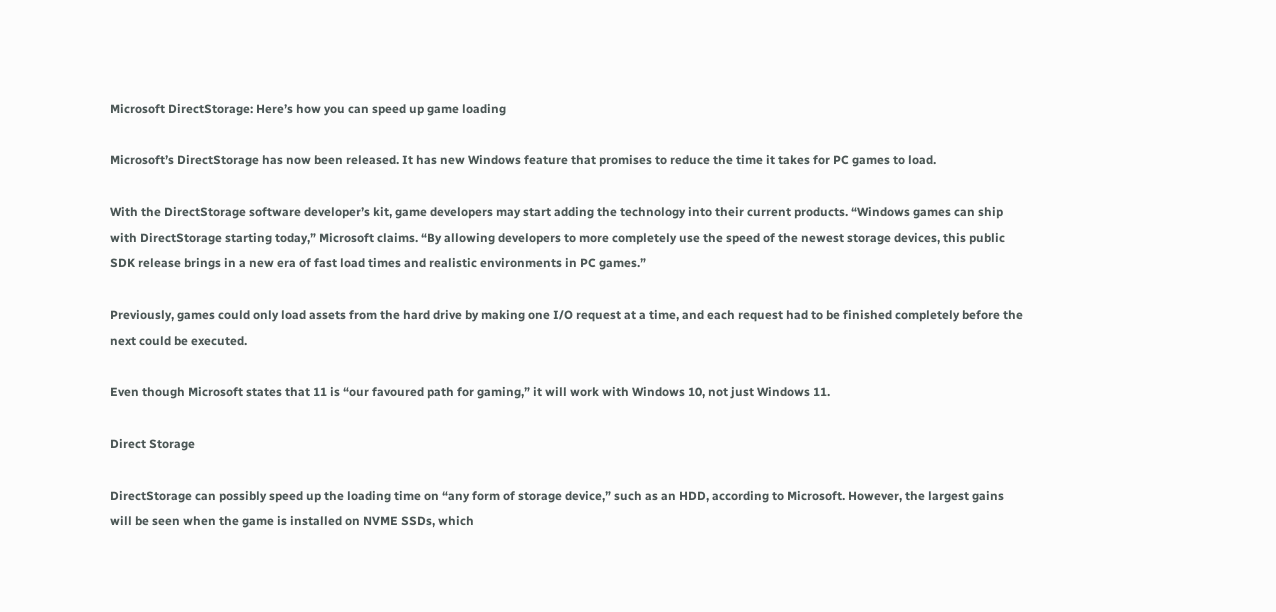Microsoft DirectStorage: Here’s how you can speed up game loading

Microsoft’s DirectStorage has now been released. It has new Windows feature that promises to reduce the time it takes for PC games to load.

With the DirectStorage software developer’s kit, game developers may start adding the technology into their current products. “Windows games can ship with DirectStorage starting today,” Microsoft claims. “By allowing developers to more completely use the speed of the newest storage devices, this public SDK release brings in a new era of fast load times and realistic environments in PC games.”

Previously, games could only load assets from the hard drive by making one I/O request at a time, and each request had to be finished completely before the next could be executed.

Even though Microsoft states that 11 is “our favoured path for gaming,” it will work with Windows 10, not just Windows 11.

Direct Storage

DirectStorage can possibly speed up the loading time on “any form of storage device,” such as an HDD, according to Microsoft. However, the largest gains will be seen when the game is installed on NVME SSDs, which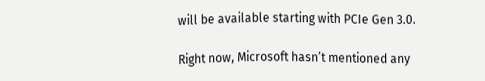will be available starting with PCIe Gen 3.0.

Right now, Microsoft hasn’t mentioned any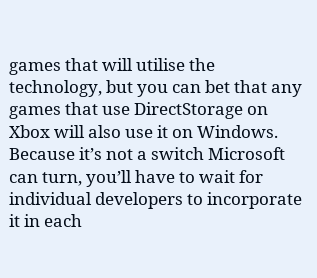games that will utilise the technology, but you can bet that any games that use DirectStorage on Xbox will also use it on Windows. Because it’s not a switch Microsoft can turn, you’ll have to wait for individual developers to incorporate it in each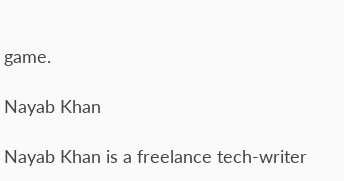game.

Nayab Khan

Nayab Khan is a freelance tech-writer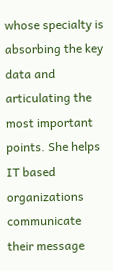whose specialty is absorbing the key data and articulating the most important points. She helps IT based organizations communicate their message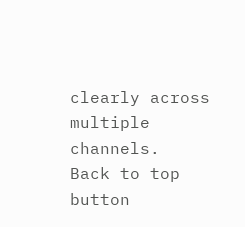clearly across multiple channels.
Back to top button